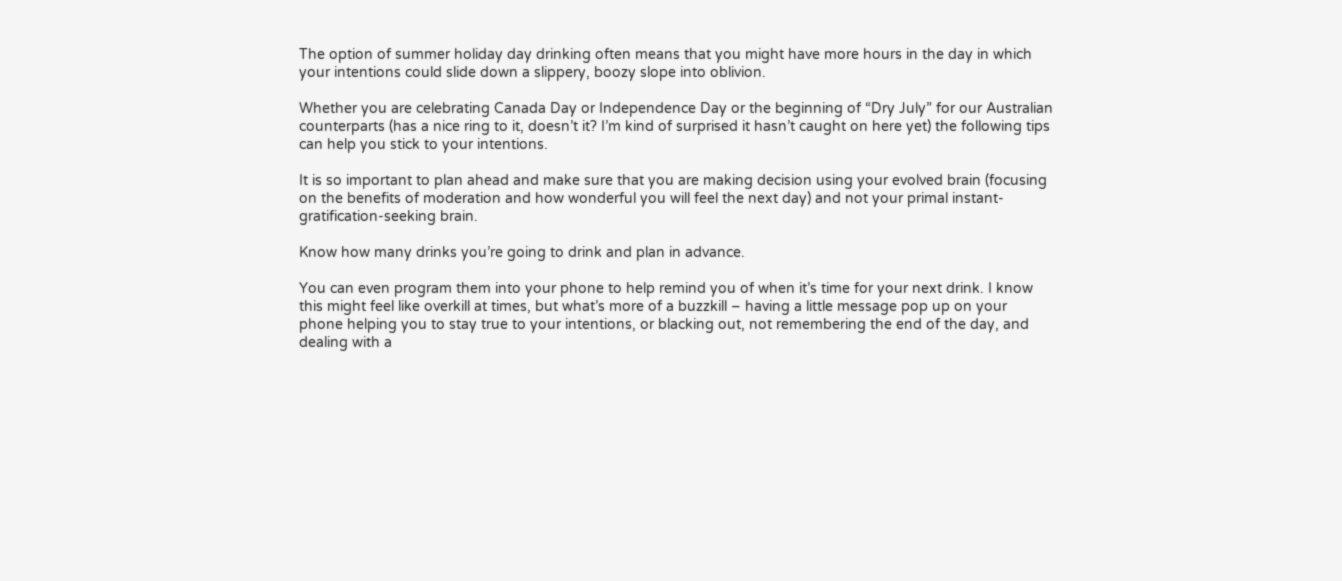The option of summer holiday day drinking often means that you might have more hours in the day in which your intentions could slide down a slippery, boozy slope into oblivion.

Whether you are celebrating Canada Day or Independence Day or the beginning of “Dry July” for our Australian counterparts (has a nice ring to it, doesn’t it? I’m kind of surprised it hasn’t caught on here yet) the following tips can help you stick to your intentions.

It is so important to plan ahead and make sure that you are making decision using your evolved brain (focusing on the benefits of moderation and how wonderful you will feel the next day) and not your primal instant-gratification-seeking brain.

Know how many drinks you’re going to drink and plan in advance.

You can even program them into your phone to help remind you of when it’s time for your next drink. I know this might feel like overkill at times, but what’s more of a buzzkill – having a little message pop up on your phone helping you to stay true to your intentions, or blacking out, not remembering the end of the day, and dealing with a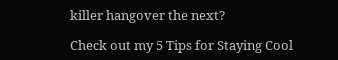killer hangover the next?

Check out my 5 Tips for Staying Cool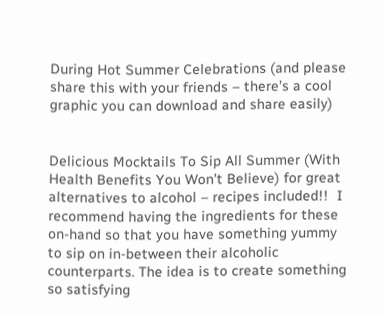During Hot Summer Celebrations (and please share this with your friends – there’s a cool graphic you can download and share easily)


Delicious Mocktails To Sip All Summer (With Health Benefits You Won’t Believe) for great alternatives to alcohol – recipes included!!  I recommend having the ingredients for these on-hand so that you have something yummy to sip on in-between their alcoholic counterparts. The idea is to create something so satisfying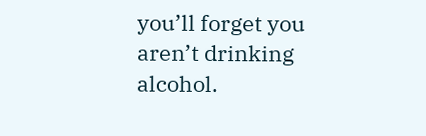you’ll forget you aren’t drinking alcohol.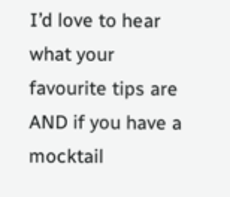I’d love to hear what your favourite tips are AND if you have a mocktail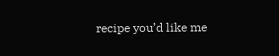recipe you’d like me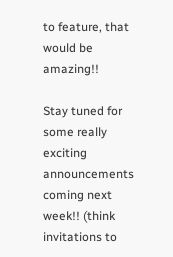to feature, that would be amazing!!

Stay tuned for some really exciting announcements coming next week!! (think invitations to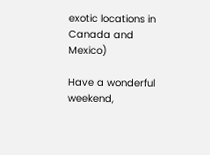exotic locations in Canada and Mexico)

Have a wonderful weekend,